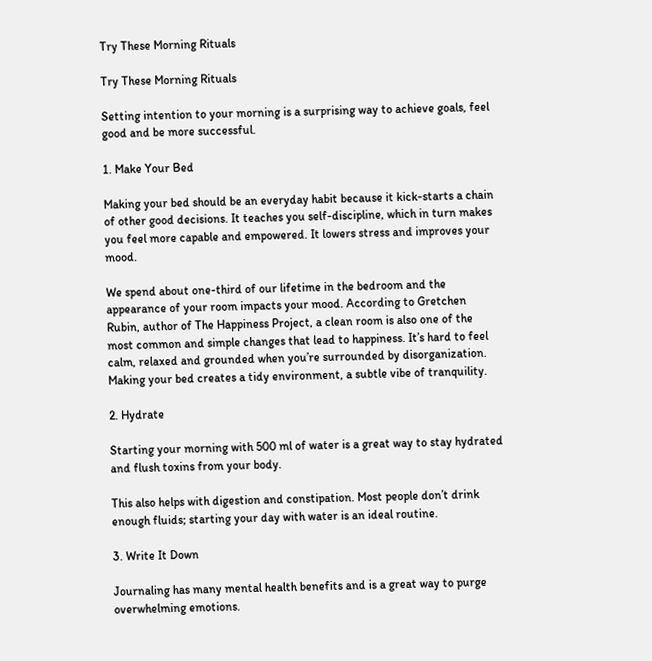Try These Morning Rituals

Try These Morning Rituals

Setting intention to your morning is a surprising way to achieve goals, feel good and be more successful.

1. Make Your Bed

Making your bed should be an everyday habit because it kick-starts a chain of other good decisions. It teaches you self-discipline, which in turn makes you feel more capable and empowered. It lowers stress and improves your mood.

We spend about one-third of our lifetime in the bedroom and the appearance of your room impacts your mood. According to Gretchen Rubin, author of The Happiness Project, a clean room is also one of the most common and simple changes that lead to happiness. It’s hard to feel calm, relaxed and grounded when you’re surrounded by disorganization. Making your bed creates a tidy environment, a subtle vibe of tranquility.

2. Hydrate

Starting your morning with 500 ml of water is a great way to stay hydrated and flush toxins from your body.

This also helps with digestion and constipation. Most people don’t drink enough fluids; starting your day with water is an ideal routine.

3. Write It Down

Journaling has many mental health benefits and is a great way to purge overwhelming emotions.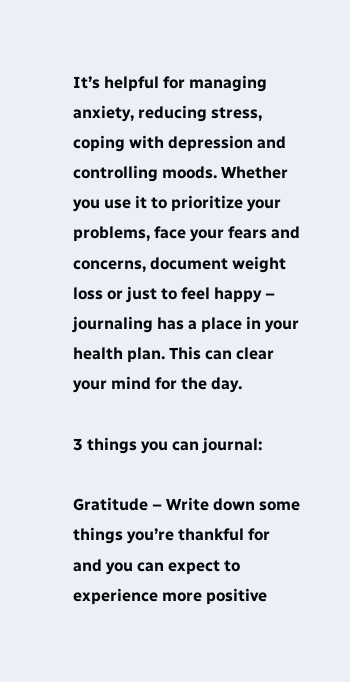It’s helpful for managing anxiety, reducing stress, coping with depression and controlling moods. Whether you use it to prioritize your problems, face your fears and concerns, document weight loss or just to feel happy – journaling has a place in your health plan. This can clear your mind for the day.

3 things you can journal:

Gratitude – Write down some things you’re thankful for and you can expect to experience more positive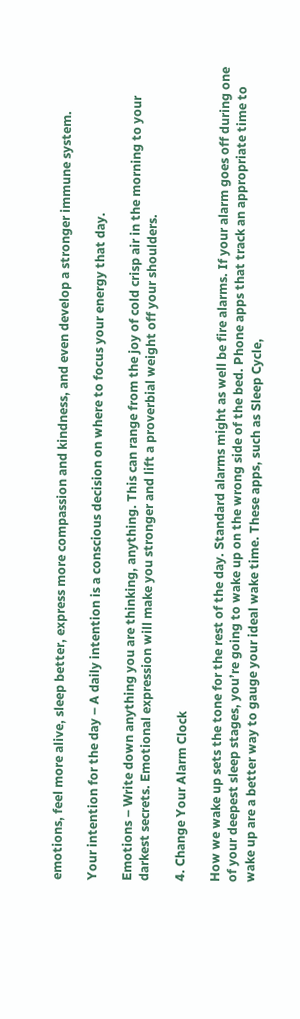emotions, feel more alive, sleep better, express more compassion and kindness, and even develop a stronger immune system.

Your intention for the day – A daily intention is a conscious decision on where to focus your energy that day.

Emotions – Write down anything you are thinking, anything. This can range from the joy of cold crisp air in the morning to your darkest secrets. Emotional expression will make you stronger and lift a proverbial weight off your shoulders.

4. Change Your Alarm Clock

How we wake up sets the tone for the rest of the day. Standard alarms might as well be fire alarms. If your alarm goes off during one of your deepest sleep stages, you’re going to wake up on the wrong side of the bed. Phone apps that track an appropriate time to wake up are a better way to gauge your ideal wake time. These apps, such as Sleep Cycle,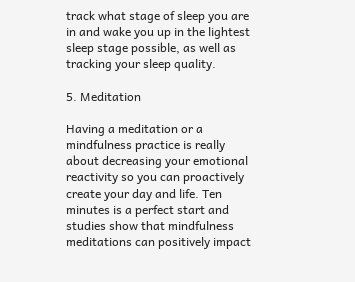track what stage of sleep you are in and wake you up in the lightest sleep stage possible, as well as tracking your sleep quality.

5. Meditation

Having a meditation or a mindfulness practice is really about decreasing your emotional reactivity so you can proactively create your day and life. Ten minutes is a perfect start and studies show that mindfulness meditations can positively impact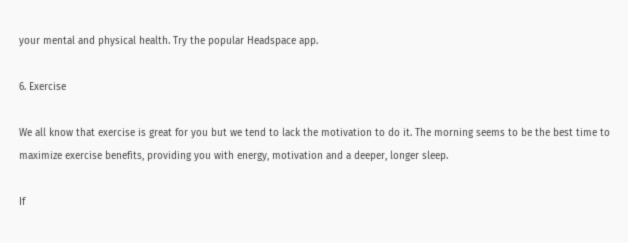your mental and physical health. Try the popular Headspace app.

6. Exercise

We all know that exercise is great for you but we tend to lack the motivation to do it. The morning seems to be the best time to maximize exercise benefits, providing you with energy, motivation and a deeper, longer sleep.

If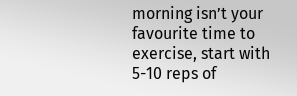morning isn’t your favourite time to exercise, start with 5-10 reps of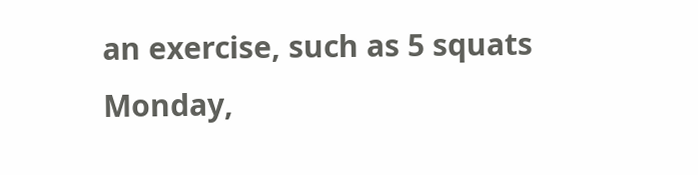an exercise, such as 5 squats Monday,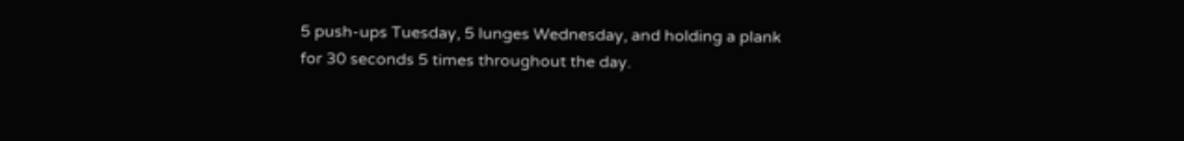5 push-ups Tuesday, 5 lunges Wednesday, and holding a plank for 30 seconds 5 times throughout the day.